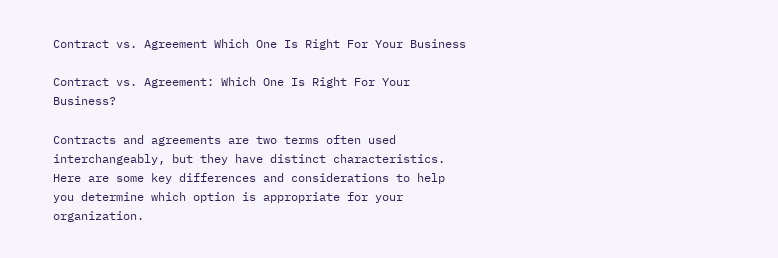Contract vs. Agreement Which One Is Right For Your Business

Contract vs. Agreement: Which One Is Right For Your Business?

Contracts and agreements are two terms often used interchangeably, but they have distinct characteristics. Here are some key differences and considerations to help you determine which option is appropriate for your organization.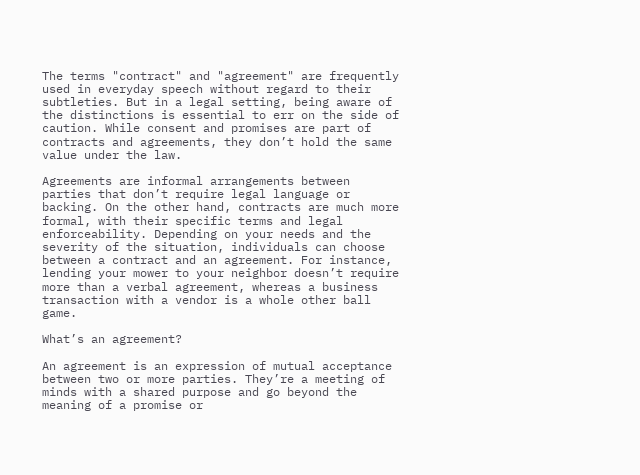The terms "contract" and "agreement" are frequently used in everyday speech without regard to their subtleties. But in a legal setting, being aware of the distinctions is essential to err on the side of caution. While consent and promises are part of contracts and agreements, they don’t hold the same value under the law.

Agreements are informal arrangements between parties that don’t require legal language or backing. On the other hand, contracts are much more formal, with their specific terms and legal enforceability. Depending on your needs and the severity of the situation, individuals can choose between a contract and an agreement. For instance, lending your mower to your neighbor doesn’t require more than a verbal agreement, whereas a business transaction with a vendor is a whole other ball game.

What’s an agreement?

An agreement is an expression of mutual acceptance between two or more parties. They’re a meeting of minds with a shared purpose and go beyond the meaning of a promise or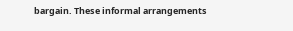bargain. These informal arrangements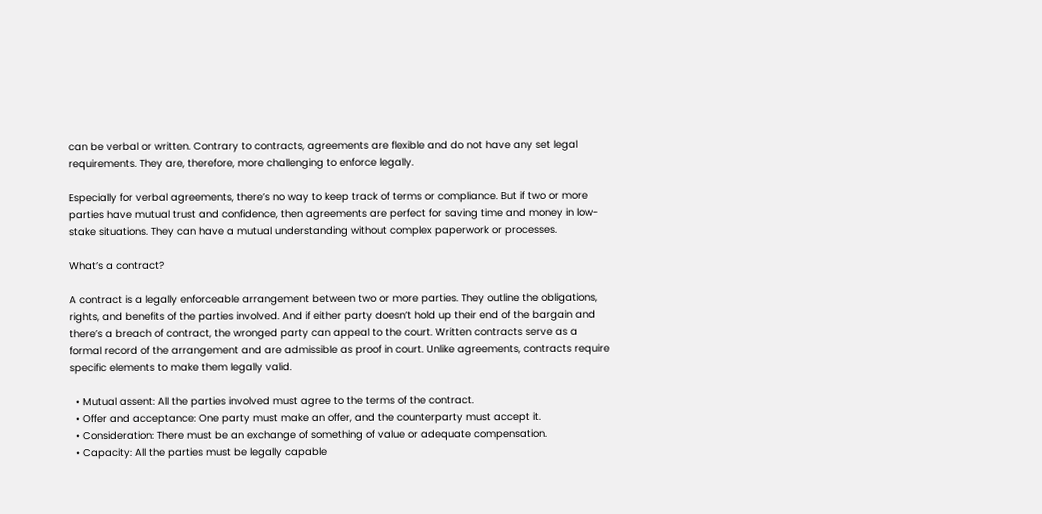can be verbal or written. Contrary to contracts, agreements are flexible and do not have any set legal requirements. They are, therefore, more challenging to enforce legally.

Especially for verbal agreements, there’s no way to keep track of terms or compliance. But if two or more parties have mutual trust and confidence, then agreements are perfect for saving time and money in low-stake situations. They can have a mutual understanding without complex paperwork or processes.

What’s a contract?

A contract is a legally enforceable arrangement between two or more parties. They outline the obligations, rights, and benefits of the parties involved. And if either party doesn’t hold up their end of the bargain and there’s a breach of contract, the wronged party can appeal to the court. Written contracts serve as a formal record of the arrangement and are admissible as proof in court. Unlike agreements, contracts require specific elements to make them legally valid.

  • Mutual assent: All the parties involved must agree to the terms of the contract.
  • Offer and acceptance: One party must make an offer, and the counterparty must accept it.
  • Consideration: There must be an exchange of something of value or adequate compensation.
  • Capacity: All the parties must be legally capable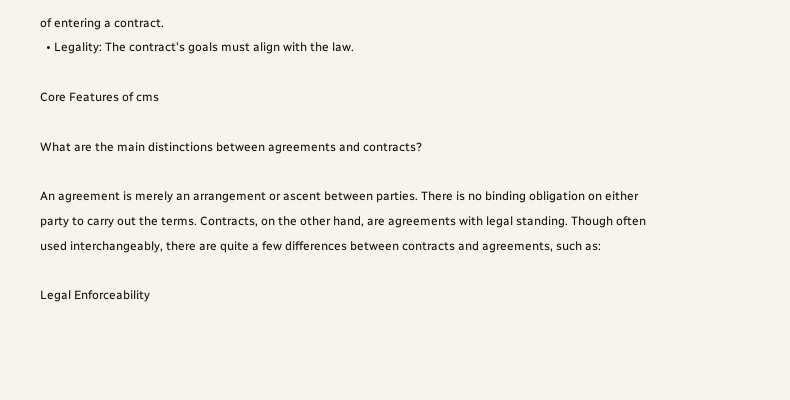of entering a contract.
  • Legality: The contract's goals must align with the law.

Core Features of cms

What are the main distinctions between agreements and contracts?

An agreement is merely an arrangement or ascent between parties. There is no binding obligation on either party to carry out the terms. Contracts, on the other hand, are agreements with legal standing. Though often used interchangeably, there are quite a few differences between contracts and agreements, such as:

Legal Enforceability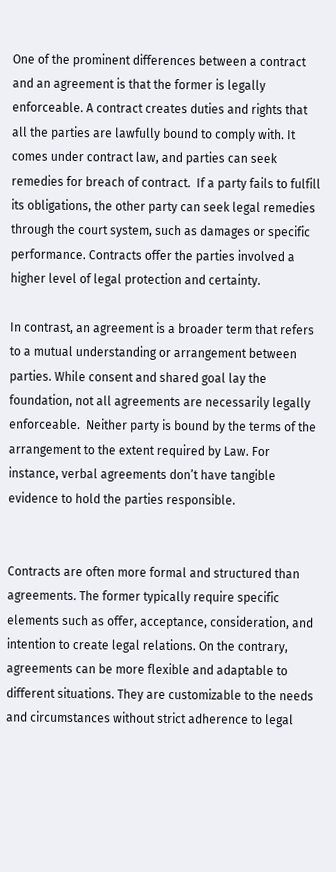One of the prominent differences between a contract and an agreement is that the former is legally enforceable. A contract creates duties and rights that all the parties are lawfully bound to comply with. It comes under contract law, and parties can seek remedies for breach of contract.  If a party fails to fulfill its obligations, the other party can seek legal remedies through the court system, such as damages or specific performance. Contracts offer the parties involved a higher level of legal protection and certainty.

In contrast, an agreement is a broader term that refers to a mutual understanding or arrangement between parties. While consent and shared goal lay the foundation, not all agreements are necessarily legally enforceable.  Neither party is bound by the terms of the arrangement to the extent required by Law. For instance, verbal agreements don’t have tangible evidence to hold the parties responsible.


Contracts are often more formal and structured than agreements. The former typically require specific elements such as offer, acceptance, consideration, and intention to create legal relations. On the contrary, agreements can be more flexible and adaptable to different situations. They are customizable to the needs and circumstances without strict adherence to legal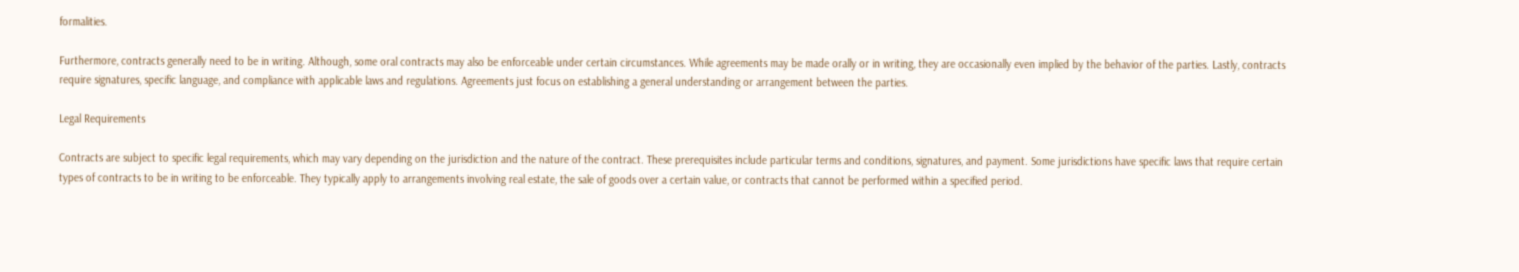formalities.

Furthermore, contracts generally need to be in writing. Although, some oral contracts may also be enforceable under certain circumstances. While agreements may be made orally or in writing, they are occasionally even implied by the behavior of the parties. Lastly, contracts require signatures, specific language, and compliance with applicable laws and regulations. Agreements just focus on establishing a general understanding or arrangement between the parties.

Legal Requirements

Contracts are subject to specific legal requirements, which may vary depending on the jurisdiction and the nature of the contract. These prerequisites include particular terms and conditions, signatures, and payment. Some jurisdictions have specific laws that require certain types of contracts to be in writing to be enforceable. They typically apply to arrangements involving real estate, the sale of goods over a certain value, or contracts that cannot be performed within a specified period.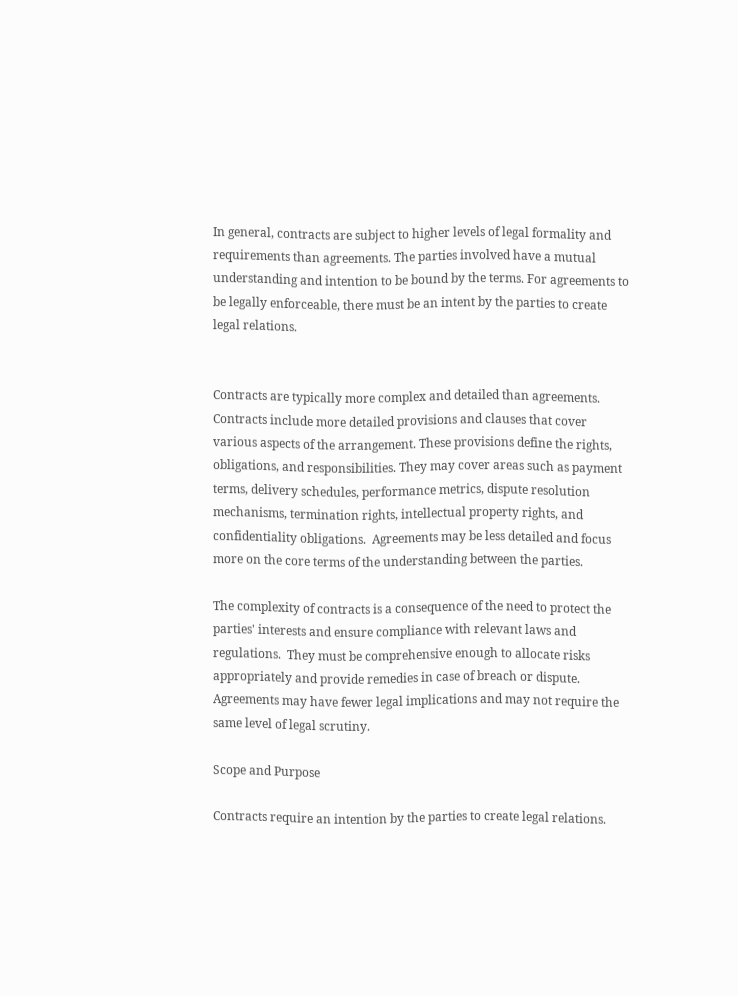In general, contracts are subject to higher levels of legal formality and requirements than agreements. The parties involved have a mutual understanding and intention to be bound by the terms. For agreements to be legally enforceable, there must be an intent by the parties to create legal relations.


Contracts are typically more complex and detailed than agreements. Contracts include more detailed provisions and clauses that cover various aspects of the arrangement. These provisions define the rights, obligations, and responsibilities. They may cover areas such as payment terms, delivery schedules, performance metrics, dispute resolution mechanisms, termination rights, intellectual property rights, and confidentiality obligations.  Agreements may be less detailed and focus more on the core terms of the understanding between the parties.

The complexity of contracts is a consequence of the need to protect the parties' interests and ensure compliance with relevant laws and regulations.  They must be comprehensive enough to allocate risks appropriately and provide remedies in case of breach or dispute. Agreements may have fewer legal implications and may not require the same level of legal scrutiny.

Scope and Purpose

Contracts require an intention by the parties to create legal relations.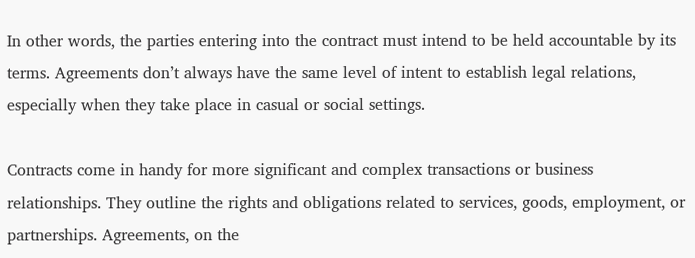In other words, the parties entering into the contract must intend to be held accountable by its terms. Agreements don’t always have the same level of intent to establish legal relations, especially when they take place in casual or social settings.

Contracts come in handy for more significant and complex transactions or business relationships. They outline the rights and obligations related to services, goods, employment, or partnerships. Agreements, on the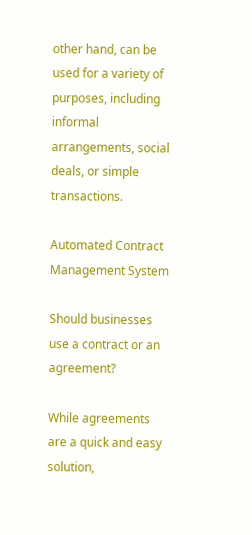other hand, can be used for a variety of purposes, including informal arrangements, social deals, or simple transactions.

Automated Contract Management System

Should businesses use a contract or an agreement?

While agreements are a quick and easy solution,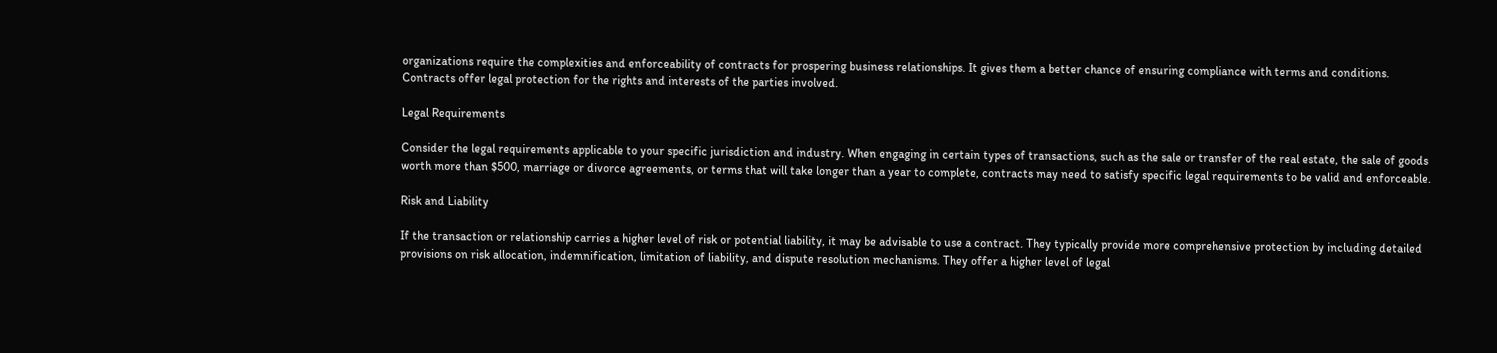organizations require the complexities and enforceability of contracts for prospering business relationships. It gives them a better chance of ensuring compliance with terms and conditions. Contracts offer legal protection for the rights and interests of the parties involved.

Legal Requirements

Consider the legal requirements applicable to your specific jurisdiction and industry. When engaging in certain types of transactions, such as the sale or transfer of the real estate, the sale of goods worth more than $500, marriage or divorce agreements, or terms that will take longer than a year to complete, contracts may need to satisfy specific legal requirements to be valid and enforceable.

Risk and Liability

If the transaction or relationship carries a higher level of risk or potential liability, it may be advisable to use a contract. They typically provide more comprehensive protection by including detailed provisions on risk allocation, indemnification, limitation of liability, and dispute resolution mechanisms. They offer a higher level of legal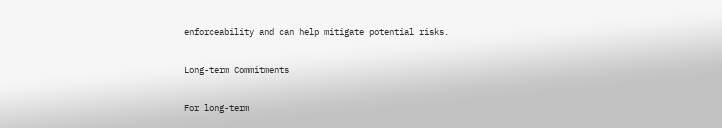enforceability and can help mitigate potential risks.

Long-term Commitments

For long-term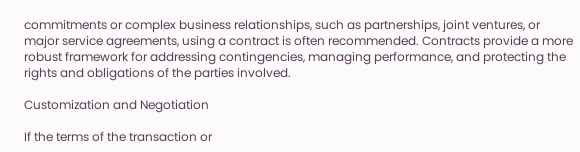commitments or complex business relationships, such as partnerships, joint ventures, or major service agreements, using a contract is often recommended. Contracts provide a more robust framework for addressing contingencies, managing performance, and protecting the rights and obligations of the parties involved.

Customization and Negotiation

If the terms of the transaction or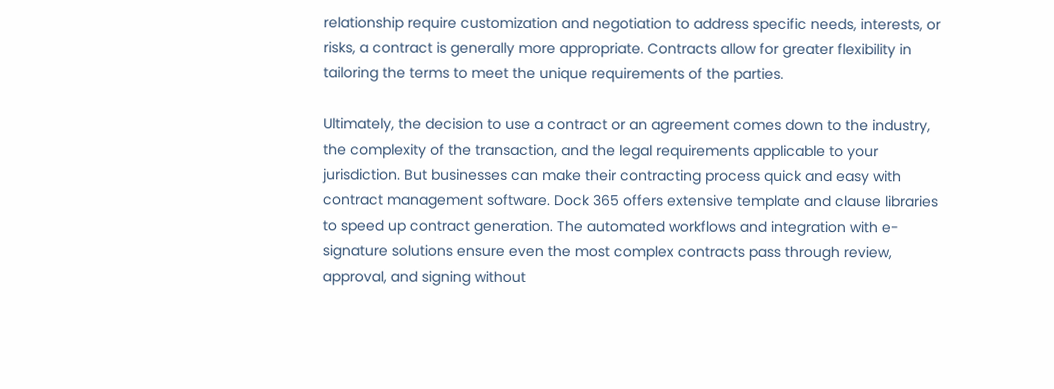relationship require customization and negotiation to address specific needs, interests, or risks, a contract is generally more appropriate. Contracts allow for greater flexibility in tailoring the terms to meet the unique requirements of the parties.

Ultimately, the decision to use a contract or an agreement comes down to the industry, the complexity of the transaction, and the legal requirements applicable to your jurisdiction. But businesses can make their contracting process quick and easy with contract management software. Dock 365 offers extensive template and clause libraries to speed up contract generation. The automated workflows and integration with e-signature solutions ensure even the most complex contracts pass through review, approval, and signing without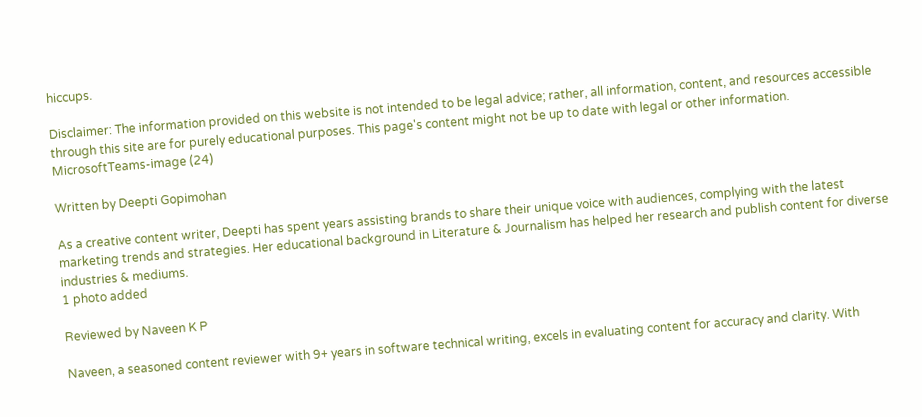hiccups.

Disclaimer: The information provided on this website is not intended to be legal advice; rather, all information, content, and resources accessible through this site are for purely educational purposes. This page's content might not be up to date with legal or other information.
MicrosoftTeams-image (24)

Written by Deepti Gopimohan

As a creative content writer, Deepti has spent years assisting brands to share their unique voice with audiences, complying with the latest marketing trends and strategies. Her educational background in Literature & Journalism has helped her research and publish content for diverse industries & mediums.
1 photo added

Reviewed by Naveen K P

Naveen, a seasoned content reviewer with 9+ years in software technical writing, excels in evaluating content for accuracy and clarity. With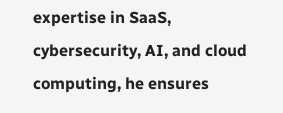expertise in SaaS, cybersecurity, AI, and cloud computing, he ensures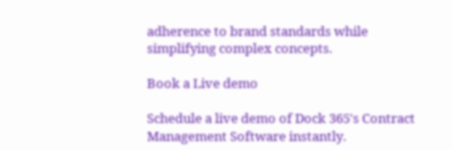adherence to brand standards while simplifying complex concepts.

Book a Live demo

Schedule a live demo of Dock 365's Contract Management Software instantly.